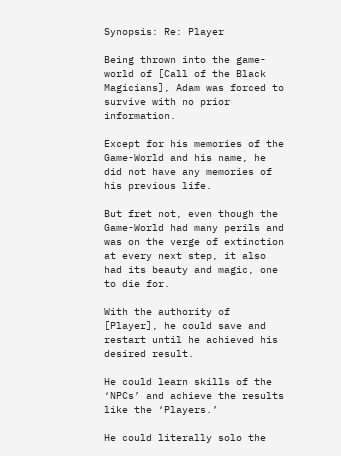Synopsis: Re: Player

Being thrown into the game-world of [Call of the Black Magicians], Adam was forced to survive with no prior information.

Except for his memories of the Game-World and his name, he did not have any memories of his previous life.

But fret not, even though the Game-World had many perils and was on the verge of extinction at every next step, it also had its beauty and magic, one to die for.

With the authority of [Player], he could save and restart until he achieved his desired result.

He could learn skills of the ‘NPCs’ and achieve the results like the ‘Players.’

He could literally solo the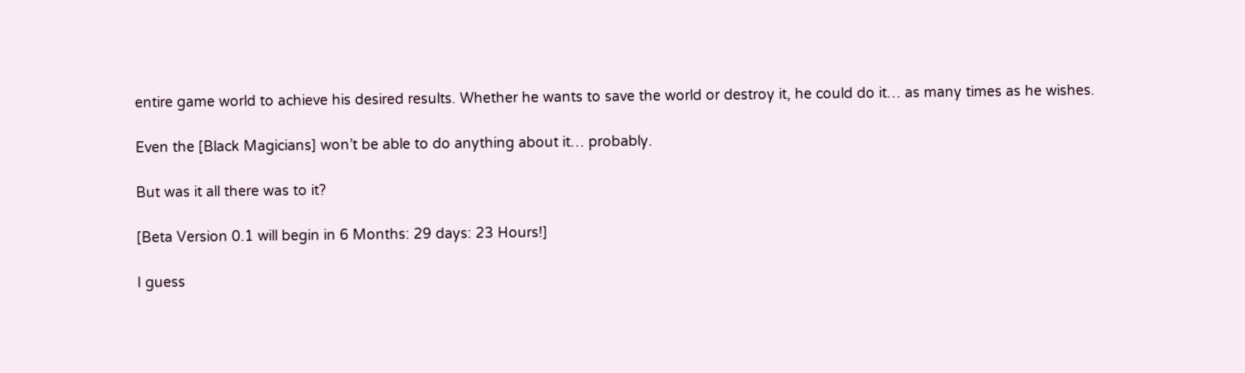entire game world to achieve his desired results. Whether he wants to save the world or destroy it, he could do it… as many times as he wishes.

Even the [Black Magicians] won’t be able to do anything about it… probably.

But was it all there was to it?

[Beta Version 0.1 will begin in 6 Months: 29 days: 23 Hours!]

I guess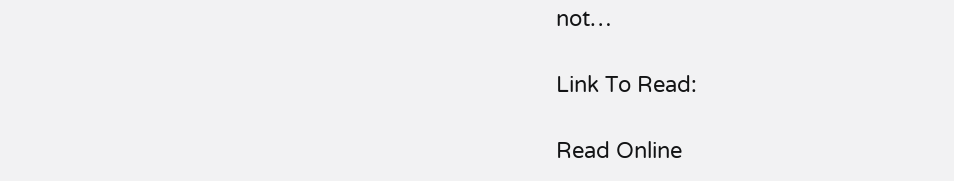not…

Link To Read:

Read Online